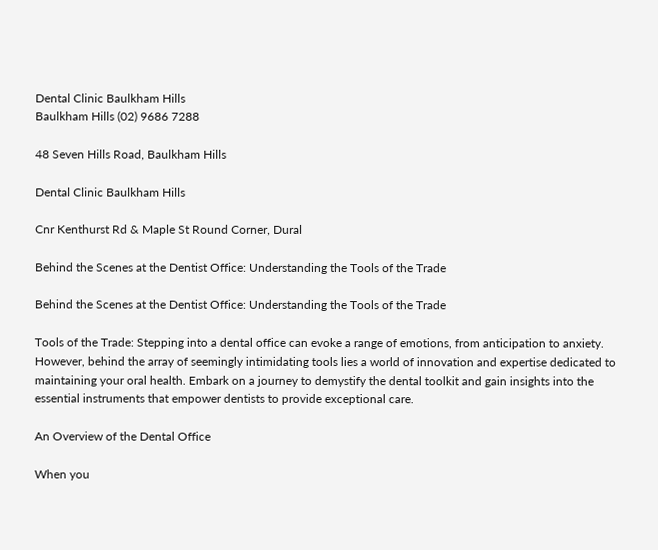Dental Clinic Baulkham Hills
Baulkham Hills (02) 9686 7288

48 Seven Hills Road, Baulkham Hills

Dental Clinic Baulkham Hills

Cnr Kenthurst Rd & Maple St Round Corner, Dural

Behind the Scenes at the Dentist Office: Understanding the Tools of the Trade

Behind the Scenes at the Dentist Office: Understanding the Tools of the Trade

Tools of the Trade: Stepping into a dental office can evoke a range of emotions, from anticipation to anxiety. However, behind the array of seemingly intimidating tools lies a world of innovation and expertise dedicated to maintaining your oral health. Embark on a journey to demystify the dental toolkit and gain insights into the essential instruments that empower dentists to provide exceptional care.

An Overview of the Dental Office

When you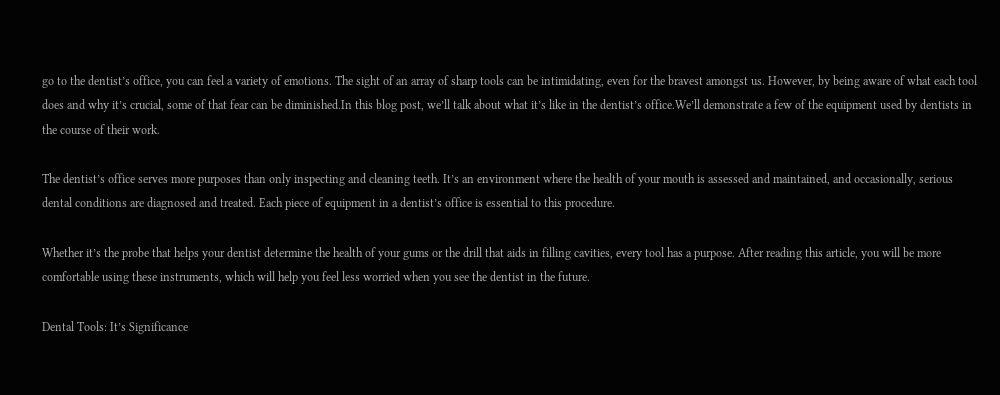go to the dentist’s office, you can feel a variety of emotions. The sight of an array of sharp tools can be intimidating, even for the bravest amongst us. However, by being aware of what each tool does and why it’s crucial, some of that fear can be diminished.In this blog post, we’ll talk about what it’s like in the dentist’s office.We’ll demonstrate a few of the equipment used by dentists in the course of their work.

The dentist’s office serves more purposes than only inspecting and cleaning teeth. It’s an environment where the health of your mouth is assessed and maintained, and occasionally, serious dental conditions are diagnosed and treated. Each piece of equipment in a dentist’s office is essential to this procedure.

Whether it’s the probe that helps your dentist determine the health of your gums or the drill that aids in filling cavities, every tool has a purpose. After reading this article, you will be more comfortable using these instruments, which will help you feel less worried when you see the dentist in the future.

Dental Tools: It’s Significance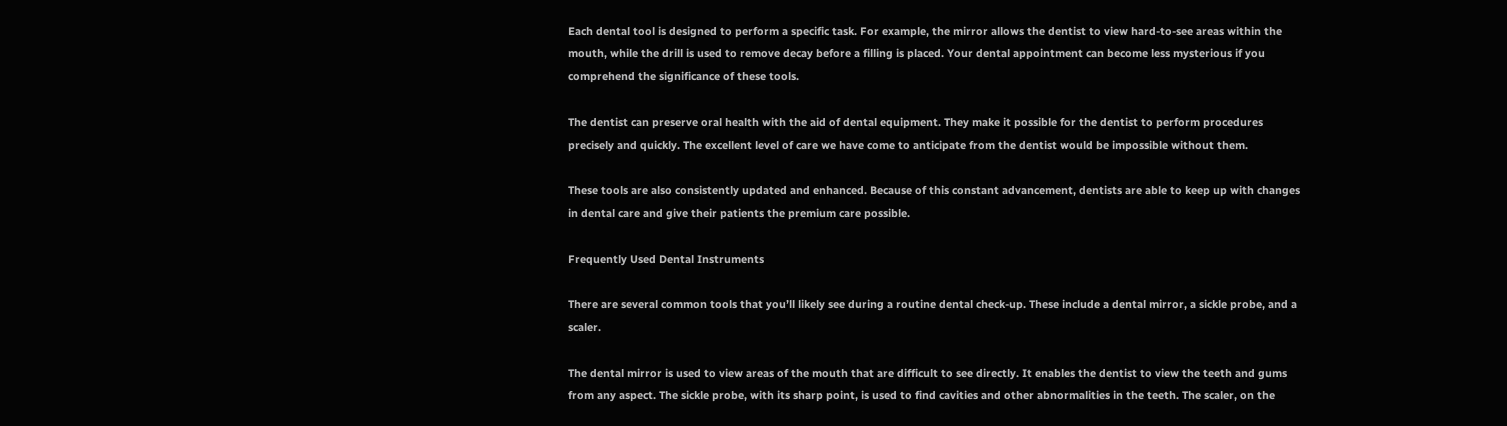Each dental tool is designed to perform a specific task. For example, the mirror allows the dentist to view hard-to-see areas within the mouth, while the drill is used to remove decay before a filling is placed. Your dental appointment can become less mysterious if you comprehend the significance of these tools.

The dentist can preserve oral health with the aid of dental equipment. They make it possible for the dentist to perform procedures precisely and quickly. The excellent level of care we have come to anticipate from the dentist would be impossible without them.

These tools are also consistently updated and enhanced. Because of this constant advancement, dentists are able to keep up with changes in dental care and give their patients the premium care possible.

Frequently Used Dental Instruments

There are several common tools that you’ll likely see during a routine dental check-up. These include a dental mirror, a sickle probe, and a scaler.

The dental mirror is used to view areas of the mouth that are difficult to see directly. It enables the dentist to view the teeth and gums from any aspect. The sickle probe, with its sharp point, is used to find cavities and other abnormalities in the teeth. The scaler, on the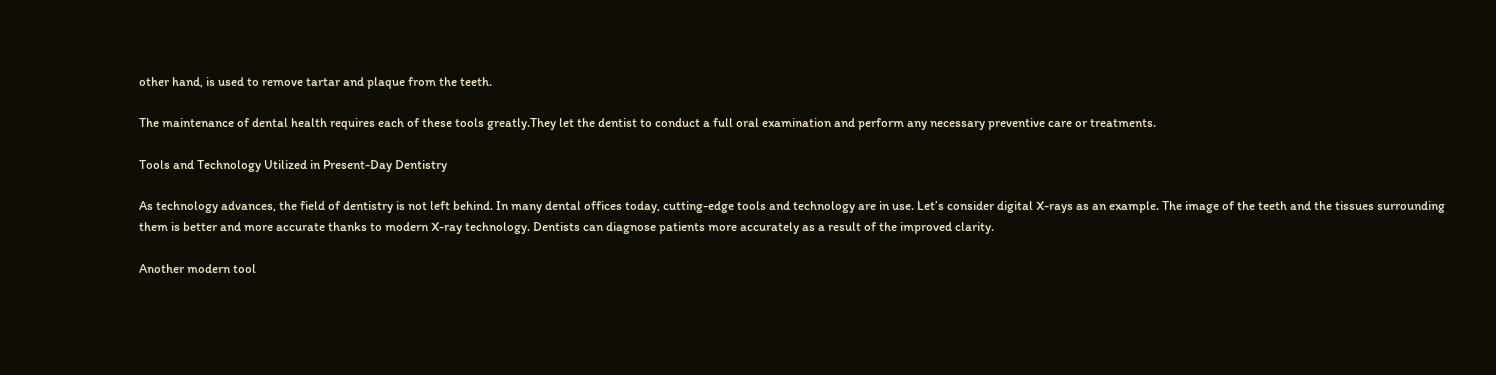other hand, is used to remove tartar and plaque from the teeth.

The maintenance of dental health requires each of these tools greatly.They let the dentist to conduct a full oral examination and perform any necessary preventive care or treatments.

Tools and Technology Utilized in Present-Day Dentistry

As technology advances, the field of dentistry is not left behind. In many dental offices today, cutting-edge tools and technology are in use. Let’s consider digital X-rays as an example. The image of the teeth and the tissues surrounding them is better and more accurate thanks to modern X-ray technology. Dentists can diagnose patients more accurately as a result of the improved clarity.

Another modern tool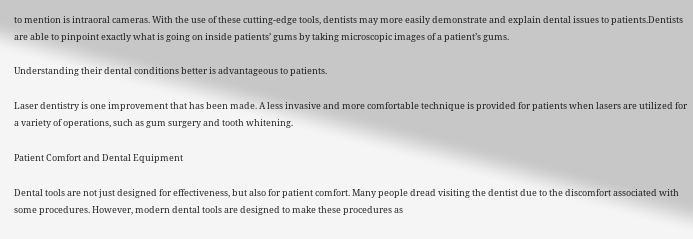to mention is intraoral cameras. With the use of these cutting-edge tools, dentists may more easily demonstrate and explain dental issues to patients.Dentists are able to pinpoint exactly what is going on inside patients’ gums by taking microscopic images of a patient’s gums.

Understanding their dental conditions better is advantageous to patients.

Laser dentistry is one improvement that has been made. A less invasive and more comfortable technique is provided for patients when lasers are utilized for a variety of operations, such as gum surgery and tooth whitening.

Patient Comfort and Dental Equipment

Dental tools are not just designed for effectiveness, but also for patient comfort. Many people dread visiting the dentist due to the discomfort associated with some procedures. However, modern dental tools are designed to make these procedures as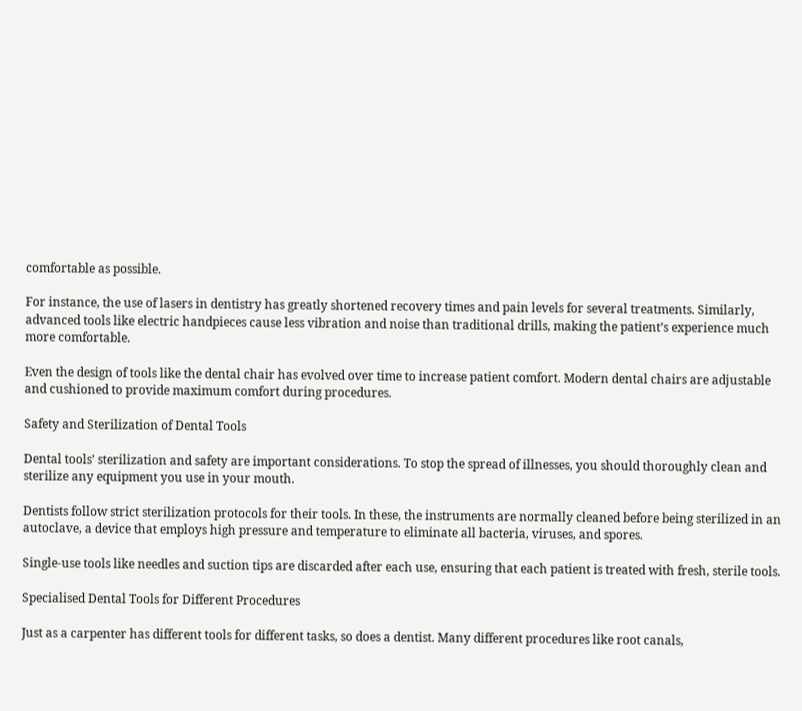comfortable as possible.

For instance, the use of lasers in dentistry has greatly shortened recovery times and pain levels for several treatments. Similarly, advanced tools like electric handpieces cause less vibration and noise than traditional drills, making the patient’s experience much more comfortable.

Even the design of tools like the dental chair has evolved over time to increase patient comfort. Modern dental chairs are adjustable and cushioned to provide maximum comfort during procedures.

Safety and Sterilization of Dental Tools

Dental tools’ sterilization and safety are important considerations. To stop the spread of illnesses, you should thoroughly clean and sterilize any equipment you use in your mouth.

Dentists follow strict sterilization protocols for their tools. In these, the instruments are normally cleaned before being sterilized in an autoclave, a device that employs high pressure and temperature to eliminate all bacteria, viruses, and spores.

Single-use tools like needles and suction tips are discarded after each use, ensuring that each patient is treated with fresh, sterile tools.

Specialised Dental Tools for Different Procedures

Just as a carpenter has different tools for different tasks, so does a dentist. Many different procedures like root canals,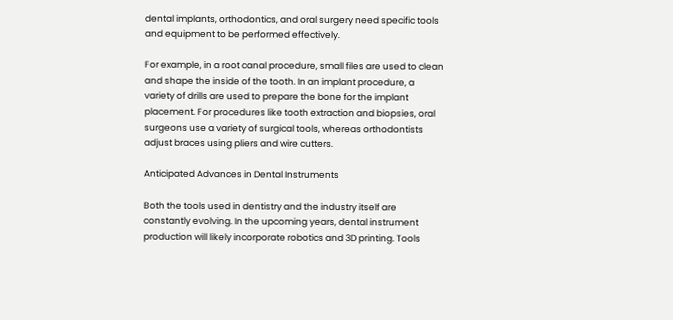dental implants, orthodontics, and oral surgery need specific tools and equipment to be performed effectively.

For example, in a root canal procedure, small files are used to clean and shape the inside of the tooth. In an implant procedure, a variety of drills are used to prepare the bone for the implant placement. For procedures like tooth extraction and biopsies, oral surgeons use a variety of surgical tools, whereas orthodontists adjust braces using pliers and wire cutters.

Anticipated Advances in Dental Instruments

Both the tools used in dentistry and the industry itself are constantly evolving. In the upcoming years, dental instrument production will likely incorporate robotics and 3D printing. Tools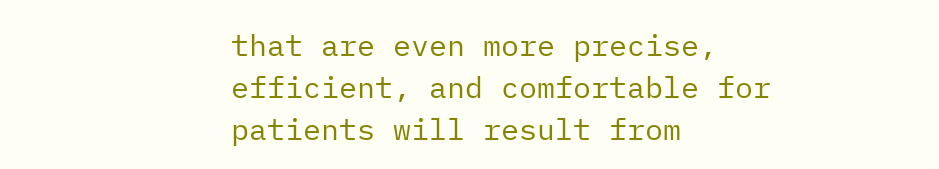that are even more precise, efficient, and comfortable for patients will result from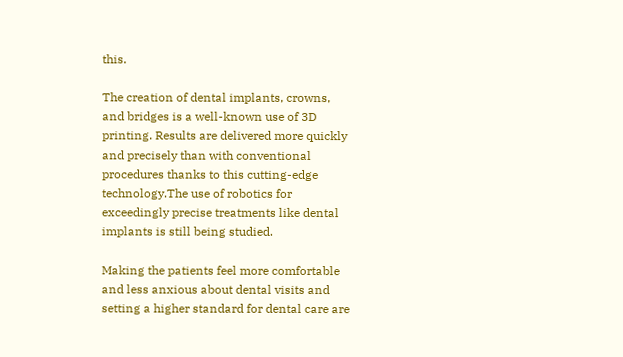this.

The creation of dental implants, crowns, and bridges is a well-known use of 3D printing. Results are delivered more quickly and precisely than with conventional procedures thanks to this cutting-edge technology.The use of robotics for exceedingly precise treatments like dental implants is still being studied.

Making the patients feel more comfortable and less anxious about dental visits and setting a higher standard for dental care are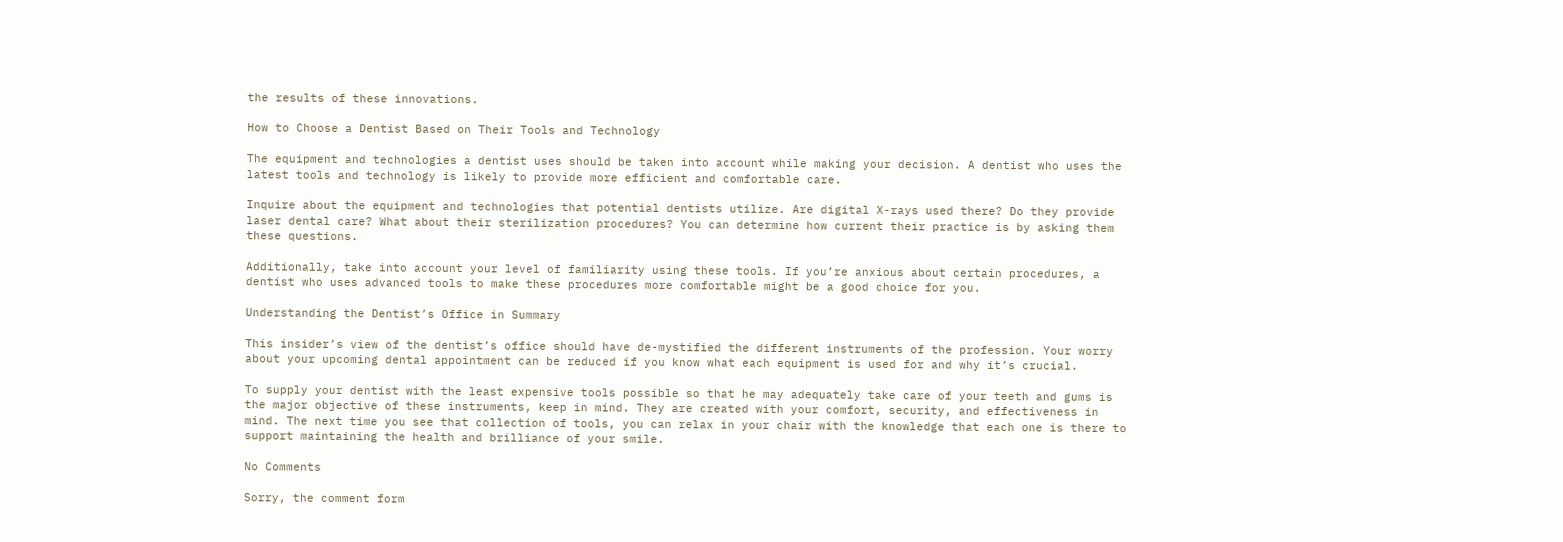the results of these innovations.

How to Choose a Dentist Based on Their Tools and Technology

The equipment and technologies a dentist uses should be taken into account while making your decision. A dentist who uses the latest tools and technology is likely to provide more efficient and comfortable care.

Inquire about the equipment and technologies that potential dentists utilize. Are digital X-rays used there? Do they provide laser dental care? What about their sterilization procedures? You can determine how current their practice is by asking them these questions.

Additionally, take into account your level of familiarity using these tools. If you’re anxious about certain procedures, a dentist who uses advanced tools to make these procedures more comfortable might be a good choice for you.

Understanding the Dentist’s Office in Summary

This insider’s view of the dentist’s office should have de-mystified the different instruments of the profession. Your worry about your upcoming dental appointment can be reduced if you know what each equipment is used for and why it’s crucial.

To supply your dentist with the least expensive tools possible so that he may adequately take care of your teeth and gums is the major objective of these instruments, keep in mind. They are created with your comfort, security, and effectiveness in mind. The next time you see that collection of tools, you can relax in your chair with the knowledge that each one is there to support maintaining the health and brilliance of your smile.

No Comments

Sorry, the comment form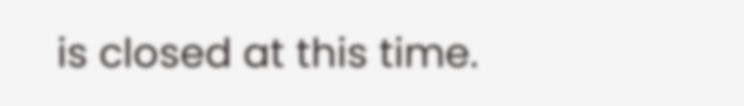is closed at this time.